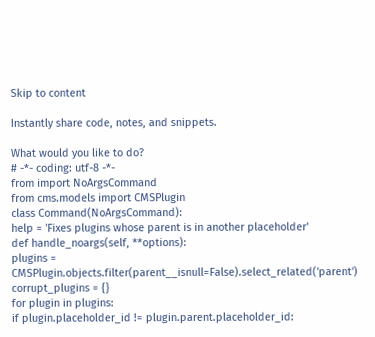Skip to content

Instantly share code, notes, and snippets.

What would you like to do?
# -*- coding: utf-8 -*-
from import NoArgsCommand
from cms.models import CMSPlugin
class Command(NoArgsCommand):
help = 'Fixes plugins whose parent is in another placeholder'
def handle_noargs(self, **options):
plugins = CMSPlugin.objects.filter(parent__isnull=False).select_related('parent')
corrupt_plugins = {}
for plugin in plugins:
if plugin.placeholder_id != plugin.parent.placeholder_id: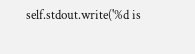self.stdout.write('%d is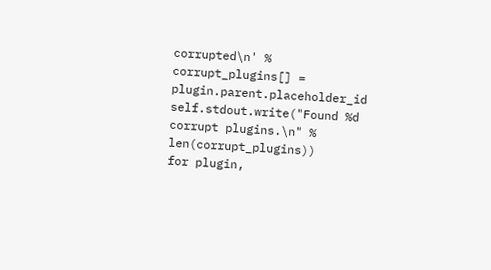corrupted\n' %
corrupt_plugins[] = plugin.parent.placeholder_id
self.stdout.write("Found %d corrupt plugins.\n" % len(corrupt_plugins))
for plugin,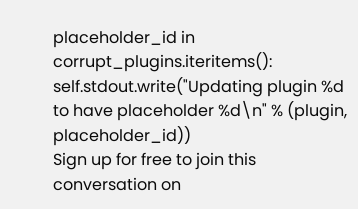placeholder_id in corrupt_plugins.iteritems():
self.stdout.write("Updating plugin %d to have placeholder %d\n" % (plugin, placeholder_id))
Sign up for free to join this conversation on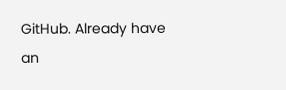GitHub. Already have an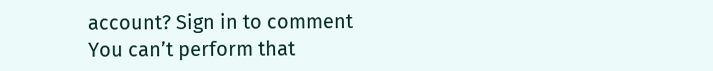account? Sign in to comment
You can’t perform that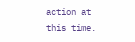action at this time.